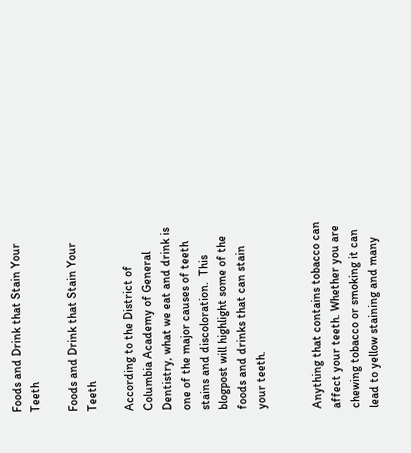Foods and Drink that Stain Your Teeth

Foods and Drink that Stain Your Teeth

According to the District of Columbia Academy of General Dentistry, what we eat and drink is one of the major causes of teeth stains and discoloration.  This blogpost will highlight some of the foods and drinks that can stain your teeth.


Anything that contains tobacco can affect your teeth. Whether you are chewing tobacco or smoking it can lead to yellow staining and many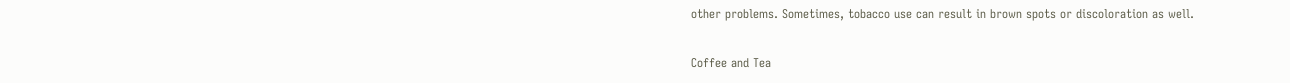other problems. Sometimes, tobacco use can result in brown spots or discoloration as well.

Coffee and Tea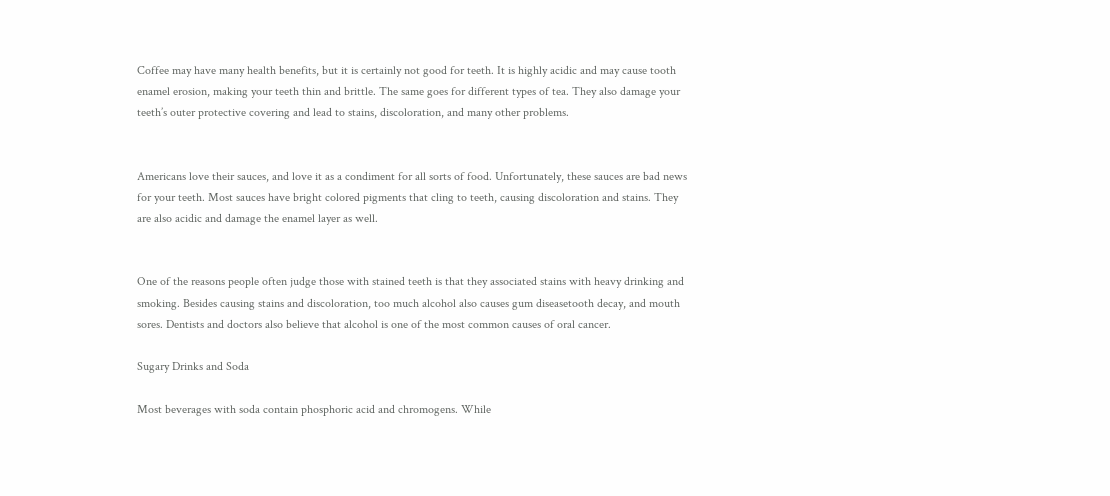Coffee may have many health benefits, but it is certainly not good for teeth. It is highly acidic and may cause tooth enamel erosion, making your teeth thin and brittle. The same goes for different types of tea. They also damage your teeth’s outer protective covering and lead to stains, discoloration, and many other problems.


Americans love their sauces, and love it as a condiment for all sorts of food. Unfortunately, these sauces are bad news for your teeth. Most sauces have bright colored pigments that cling to teeth, causing discoloration and stains. They are also acidic and damage the enamel layer as well.


One of the reasons people often judge those with stained teeth is that they associated stains with heavy drinking and smoking. Besides causing stains and discoloration, too much alcohol also causes gum diseasetooth decay, and mouth sores. Dentists and doctors also believe that alcohol is one of the most common causes of oral cancer.

Sugary Drinks and Soda

Most beverages with soda contain phosphoric acid and chromogens. While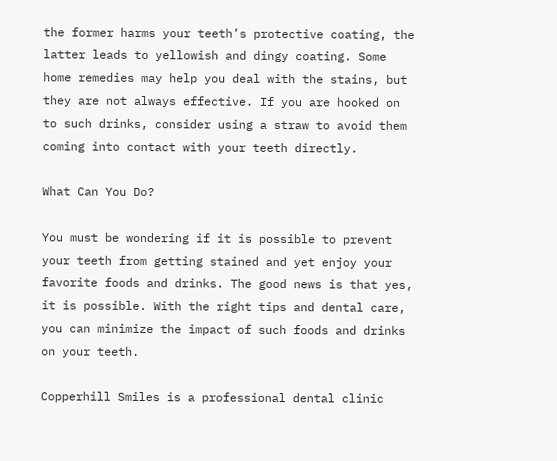the former harms your teeth’s protective coating, the latter leads to yellowish and dingy coating. Some home remedies may help you deal with the stains, but they are not always effective. If you are hooked on to such drinks, consider using a straw to avoid them coming into contact with your teeth directly.

What Can You Do?

You must be wondering if it is possible to prevent your teeth from getting stained and yet enjoy your favorite foods and drinks. The good news is that yes, it is possible. With the right tips and dental care, you can minimize the impact of such foods and drinks on your teeth.

Copperhill Smiles is a professional dental clinic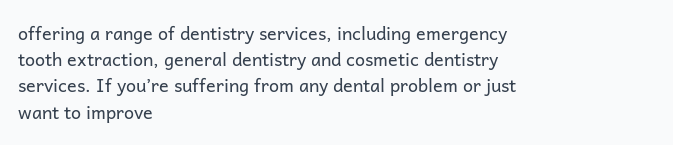offering a range of dentistry services, including emergency tooth extraction, general dentistry and cosmetic dentistry services. If you’re suffering from any dental problem or just want to improve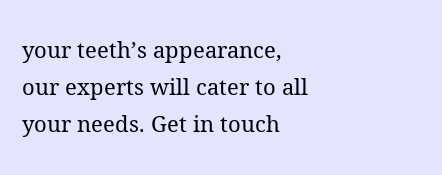your teeth’s appearance, our experts will cater to all your needs. Get in touch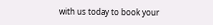with us today to book your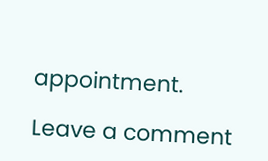appointment.

Leave a comment